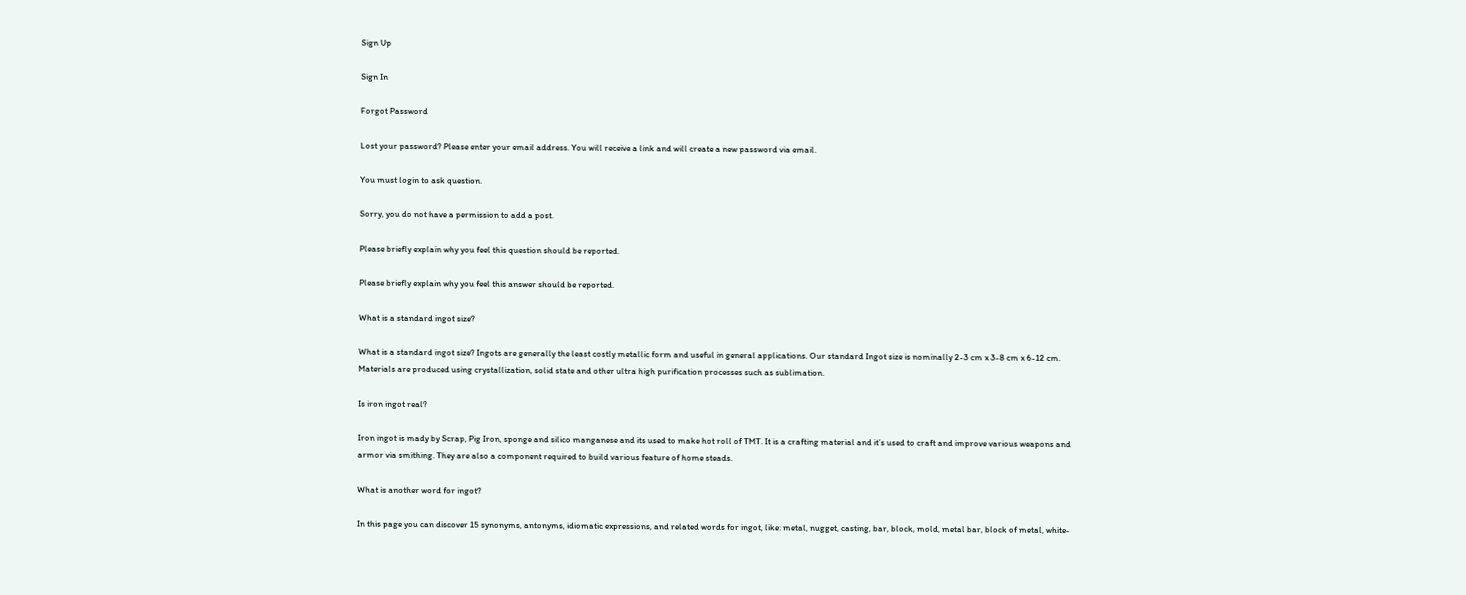Sign Up

Sign In

Forgot Password

Lost your password? Please enter your email address. You will receive a link and will create a new password via email.

You must login to ask question.

Sorry, you do not have a permission to add a post.

Please briefly explain why you feel this question should be reported.

Please briefly explain why you feel this answer should be reported.

What is a standard ingot size?

What is a standard ingot size? Ingots are generally the least costly metallic form and useful in general applications. Our standard Ingot size is nominally 2-3 cm x 3-8 cm x 6-12 cm. Materials are produced using crystallization, solid state and other ultra high purification processes such as sublimation.

Is iron ingot real?

Iron ingot is mady by Scrap, Pig Iron, sponge and silico manganese and its used to make hot roll of TMT. It is a crafting material and it’s used to craft and improve various weapons and armor via smithing. They are also a component required to build various feature of home steads.

What is another word for ingot?

In this page you can discover 15 synonyms, antonyms, idiomatic expressions, and related words for ingot, like: metal, nugget, casting, bar, block, mold, metal bar, block of metal, white-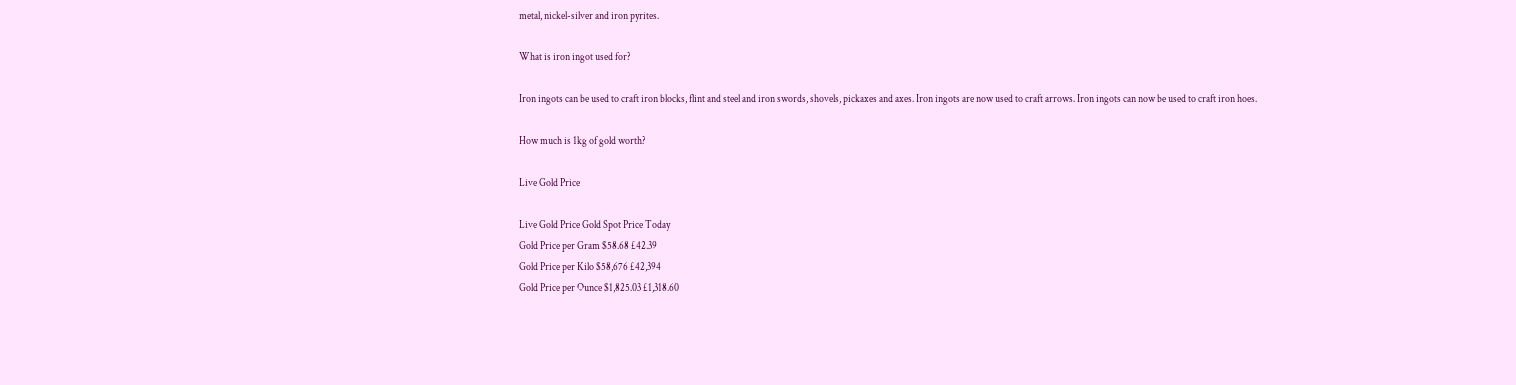metal, nickel-silver and iron pyrites.

What is iron ingot used for?

Iron ingots can be used to craft iron blocks, flint and steel and iron swords, shovels, pickaxes and axes. Iron ingots are now used to craft arrows. Iron ingots can now be used to craft iron hoes.

How much is 1kg of gold worth?

Live Gold Price

Live Gold Price Gold Spot Price Today
Gold Price per Gram $58.68 £42.39
Gold Price per Kilo $58,676 £42,394
Gold Price per Ounce $1,825.03 £1,318.60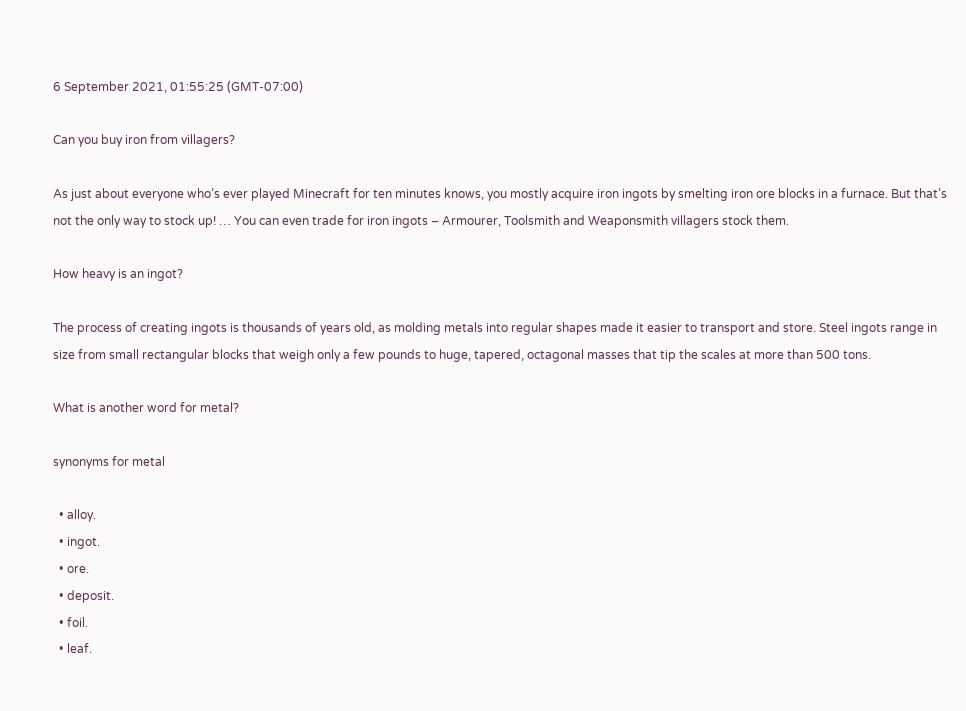6 September 2021, 01:55:25 (GMT-07:00)

Can you buy iron from villagers?

As just about everyone who’s ever played Minecraft for ten minutes knows, you mostly acquire iron ingots by smelting iron ore blocks in a furnace. But that’s not the only way to stock up! … You can even trade for iron ingots – Armourer, Toolsmith and Weaponsmith villagers stock them.

How heavy is an ingot?

The process of creating ingots is thousands of years old, as molding metals into regular shapes made it easier to transport and store. Steel ingots range in size from small rectangular blocks that weigh only a few pounds to huge, tapered, octagonal masses that tip the scales at more than 500 tons.

What is another word for metal?

synonyms for metal

  • alloy.
  • ingot.
  • ore.
  • deposit.
  • foil.
  • leaf.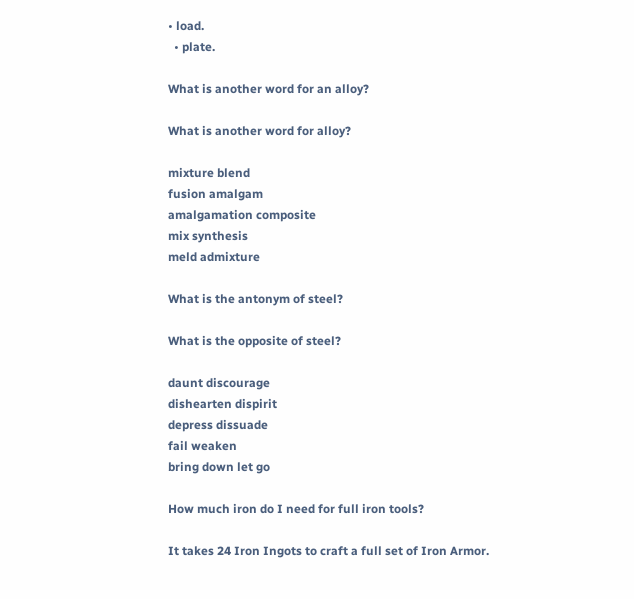• load.
  • plate.

What is another word for an alloy?

What is another word for alloy?

mixture blend
fusion amalgam
amalgamation composite
mix synthesis
meld admixture

What is the antonym of steel?

What is the opposite of steel?

daunt discourage
dishearten dispirit
depress dissuade
fail weaken
bring down let go

How much iron do I need for full iron tools?

It takes 24 Iron Ingots to craft a full set of Iron Armor.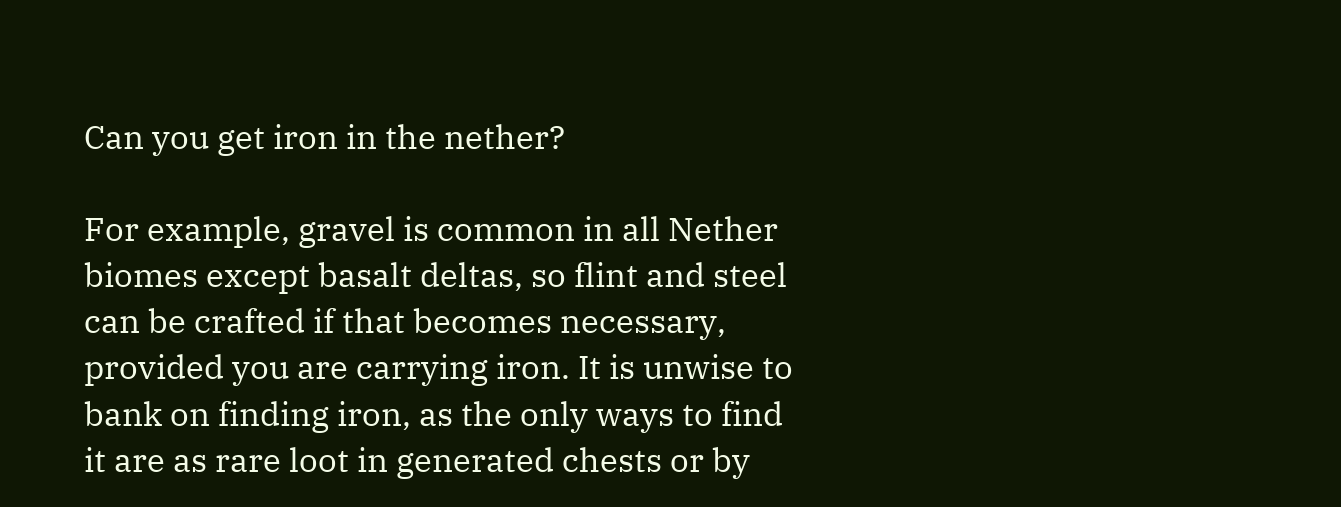Can you get iron in the nether?

For example, gravel is common in all Nether biomes except basalt deltas, so flint and steel can be crafted if that becomes necessary, provided you are carrying iron. It is unwise to bank on finding iron, as the only ways to find it are as rare loot in generated chests or by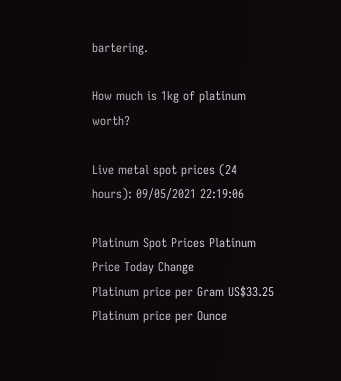bartering.

How much is 1kg of platinum worth?

Live metal spot prices (24 hours): 09/05/2021 22:19:06

Platinum Spot Prices Platinum Price Today Change
Platinum price per Gram US$33.25
Platinum price per Ounce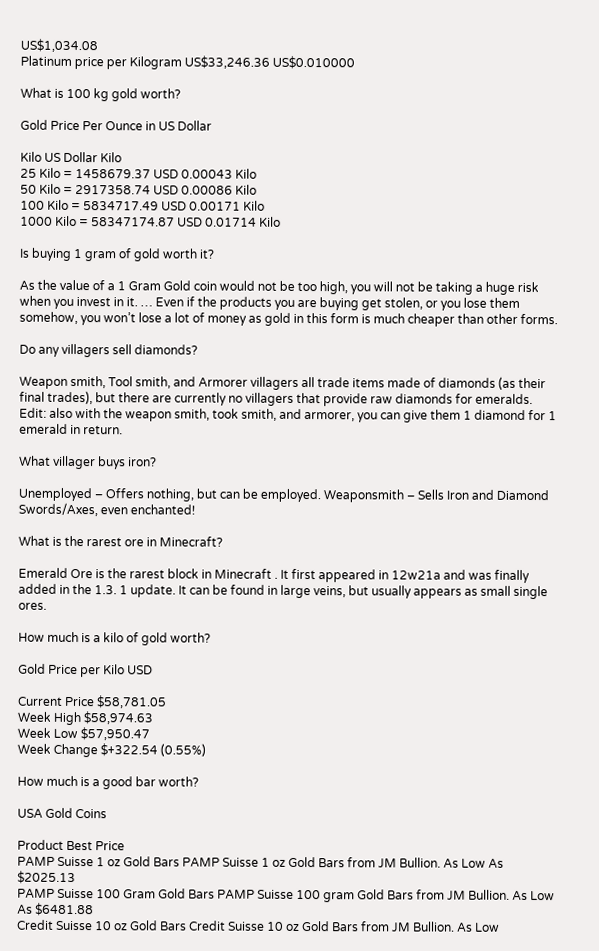US$1,034.08
Platinum price per Kilogram US$33,246.36 US$0.010000

What is 100 kg gold worth?

Gold Price Per Ounce in US Dollar

Kilo US Dollar Kilo
25 Kilo = 1458679.37 USD 0.00043 Kilo
50 Kilo = 2917358.74 USD 0.00086 Kilo
100 Kilo = 5834717.49 USD 0.00171 Kilo
1000 Kilo = 58347174.87 USD 0.01714 Kilo

Is buying 1 gram of gold worth it?

As the value of a 1 Gram Gold coin would not be too high, you will not be taking a huge risk when you invest in it. … Even if the products you are buying get stolen, or you lose them somehow, you won’t lose a lot of money as gold in this form is much cheaper than other forms.

Do any villagers sell diamonds?

Weapon smith, Tool smith, and Armorer villagers all trade items made of diamonds (as their final trades), but there are currently no villagers that provide raw diamonds for emeralds. Edit: also with the weapon smith, took smith, and armorer, you can give them 1 diamond for 1 emerald in return.

What villager buys iron?

Unemployed – Offers nothing, but can be employed. Weaponsmith – Sells Iron and Diamond Swords/Axes, even enchanted!

What is the rarest ore in Minecraft?

Emerald Ore is the rarest block in Minecraft . It first appeared in 12w21a and was finally added in the 1.3. 1 update. It can be found in large veins, but usually appears as small single ores.

How much is a kilo of gold worth?

Gold Price per Kilo USD

Current Price $58,781.05
Week High $58,974.63
Week Low $57,950.47
Week Change $+322.54 (0.55%)

How much is a good bar worth?

USA Gold Coins

Product Best Price
PAMP Suisse 1 oz Gold Bars PAMP Suisse 1 oz Gold Bars from JM Bullion. As Low As $2025.13
PAMP Suisse 100 Gram Gold Bars PAMP Suisse 100 gram Gold Bars from JM Bullion. As Low As $6481.88
Credit Suisse 10 oz Gold Bars Credit Suisse 10 oz Gold Bars from JM Bullion. As Low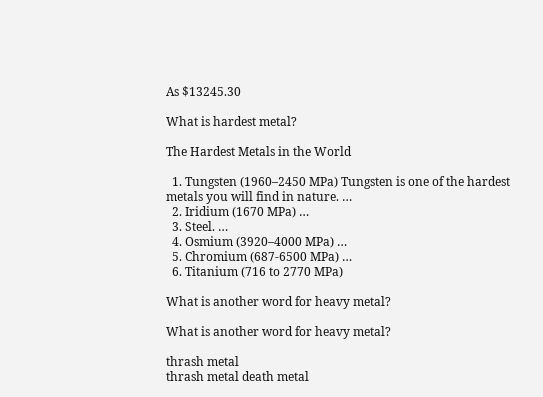As $13245.30

What is hardest metal?

The Hardest Metals in the World

  1. Tungsten (1960–2450 MPa) Tungsten is one of the hardest metals you will find in nature. …
  2. Iridium (1670 MPa) …
  3. Steel. …
  4. Osmium (3920–4000 MPa) …
  5. Chromium (687-6500 MPa) …
  6. Titanium (716 to 2770 MPa)

What is another word for heavy metal?

What is another word for heavy metal?

thrash metal
thrash metal death metal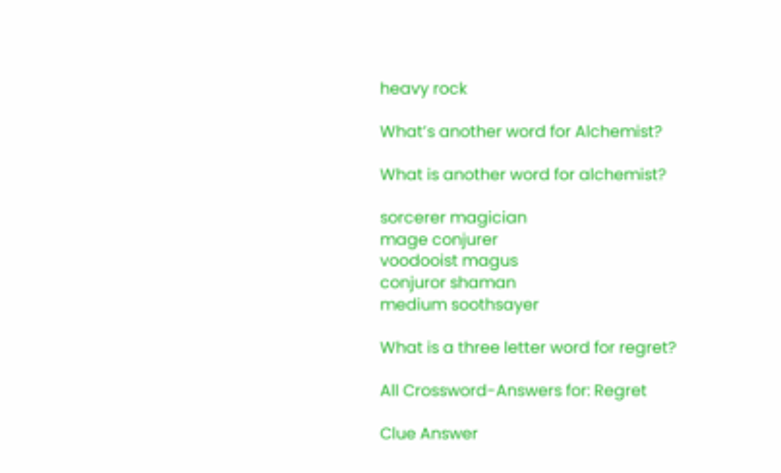heavy rock

What’s another word for Alchemist?

What is another word for alchemist?

sorcerer magician
mage conjurer
voodooist magus
conjuror shaman
medium soothsayer

What is a three letter word for regret?

All Crossword-Answers for: Regret

Clue Answer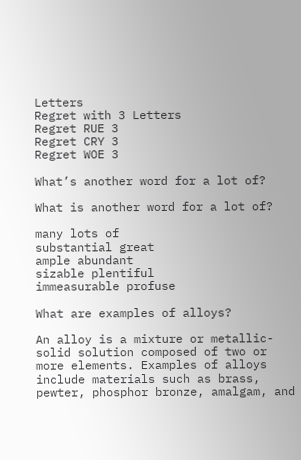Letters
Regret with 3 Letters
Regret RUE 3
Regret CRY 3
Regret WOE 3

What’s another word for a lot of?

What is another word for a lot of?

many lots of
substantial great
ample abundant
sizable plentiful
immeasurable profuse

What are examples of alloys?

An alloy is a mixture or metallic-solid solution composed of two or more elements. Examples of alloys include materials such as brass, pewter, phosphor bronze, amalgam, and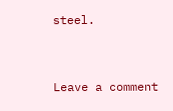steel.



Leave a comment